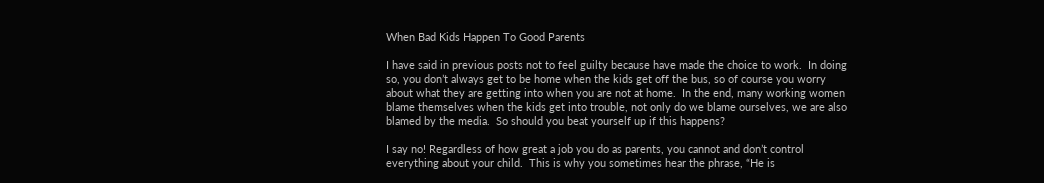When Bad Kids Happen To Good Parents

I have said in previous posts not to feel guilty because have made the choice to work.  In doing so, you don’t always get to be home when the kids get off the bus, so of course you worry about what they are getting into when you are not at home.  In the end, many working women blame themselves when the kids get into trouble, not only do we blame ourselves, we are also blamed by the media.  So should you beat yourself up if this happens?

I say no! Regardless of how great a job you do as parents, you cannot and don’t control everything about your child.  This is why you sometimes hear the phrase, “He is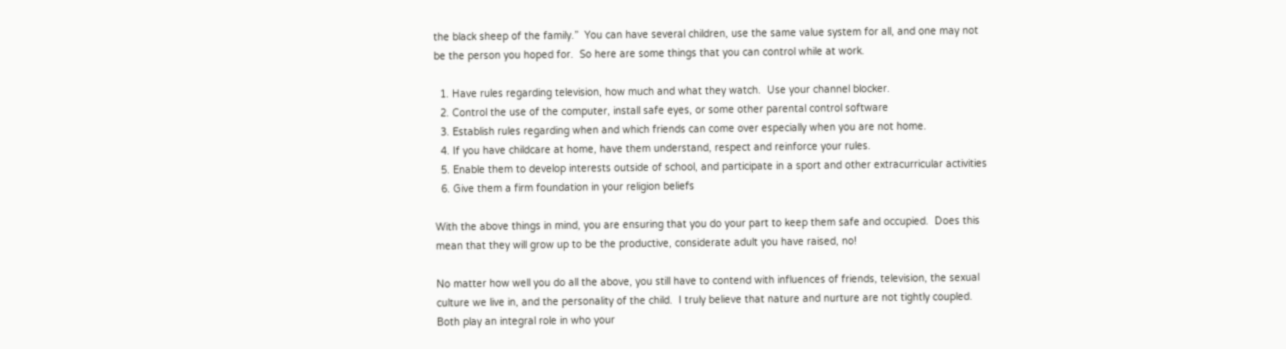the black sheep of the family.”  You can have several children, use the same value system for all, and one may not be the person you hoped for.  So here are some things that you can control while at work.

  1. Have rules regarding television, how much and what they watch.  Use your channel blocker.
  2. Control the use of the computer, install safe eyes, or some other parental control software
  3. Establish rules regarding when and which friends can come over especially when you are not home.
  4. If you have childcare at home, have them understand, respect and reinforce your rules.
  5. Enable them to develop interests outside of school, and participate in a sport and other extracurricular activities
  6. Give them a firm foundation in your religion beliefs

With the above things in mind, you are ensuring that you do your part to keep them safe and occupied.  Does this mean that they will grow up to be the productive, considerate adult you have raised, no!

No matter how well you do all the above, you still have to contend with influences of friends, television, the sexual culture we live in, and the personality of the child.  I truly believe that nature and nurture are not tightly coupled.  Both play an integral role in who your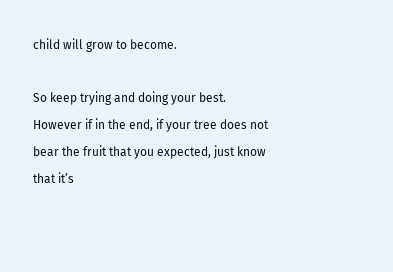child will grow to become.

So keep trying and doing your best.  However if in the end, if your tree does not bear the fruit that you expected, just know that it’s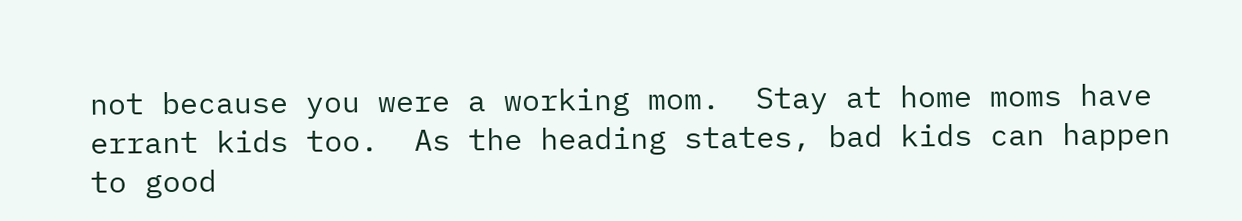not because you were a working mom.  Stay at home moms have errant kids too.  As the heading states, bad kids can happen to good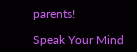parents!

Speak Your Mind